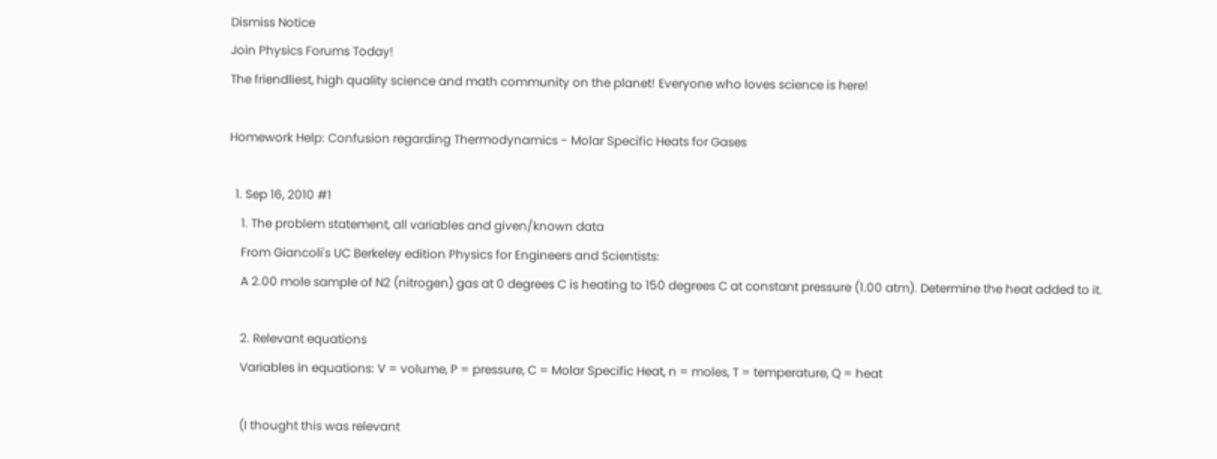Dismiss Notice
Join Physics Forums Today!
The friendliest, high quality science and math community on the planet! Everyone who loves science is here!

Homework Help: Confusion regarding Thermodynamics - Molar Specific Heats for Gases

  1. Sep 16, 2010 #1
    1. The problem statement, all variables and given/known data
    From Giancoli's UC Berkeley edition Physics for Engineers and Scientists:
    A 2.00 mole sample of N2 (nitrogen) gas at 0 degrees C is heating to 150 degrees C at constant pressure (1.00 atm). Determine the heat added to it.

    2. Relevant equations
    Variables in equations: V = volume, P = pressure, C = Molar Specific Heat, n = moles, T = temperature, Q = heat

    (I thought this was relevant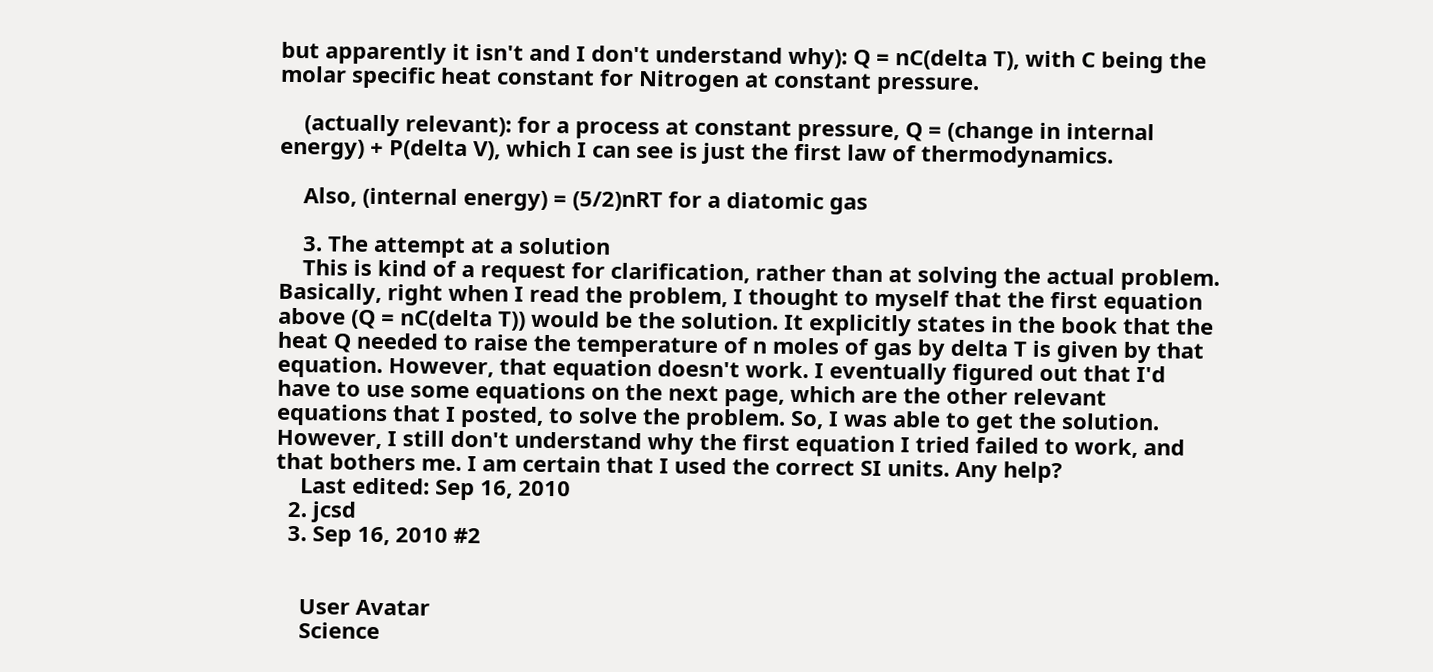but apparently it isn't and I don't understand why): Q = nC(delta T), with C being the molar specific heat constant for Nitrogen at constant pressure.

    (actually relevant): for a process at constant pressure, Q = (change in internal energy) + P(delta V), which I can see is just the first law of thermodynamics.

    Also, (internal energy) = (5/2)nRT for a diatomic gas

    3. The attempt at a solution
    This is kind of a request for clarification, rather than at solving the actual problem. Basically, right when I read the problem, I thought to myself that the first equation above (Q = nC(delta T)) would be the solution. It explicitly states in the book that the heat Q needed to raise the temperature of n moles of gas by delta T is given by that equation. However, that equation doesn't work. I eventually figured out that I'd have to use some equations on the next page, which are the other relevant equations that I posted, to solve the problem. So, I was able to get the solution. However, I still don't understand why the first equation I tried failed to work, and that bothers me. I am certain that I used the correct SI units. Any help?
    Last edited: Sep 16, 2010
  2. jcsd
  3. Sep 16, 2010 #2


    User Avatar
    Science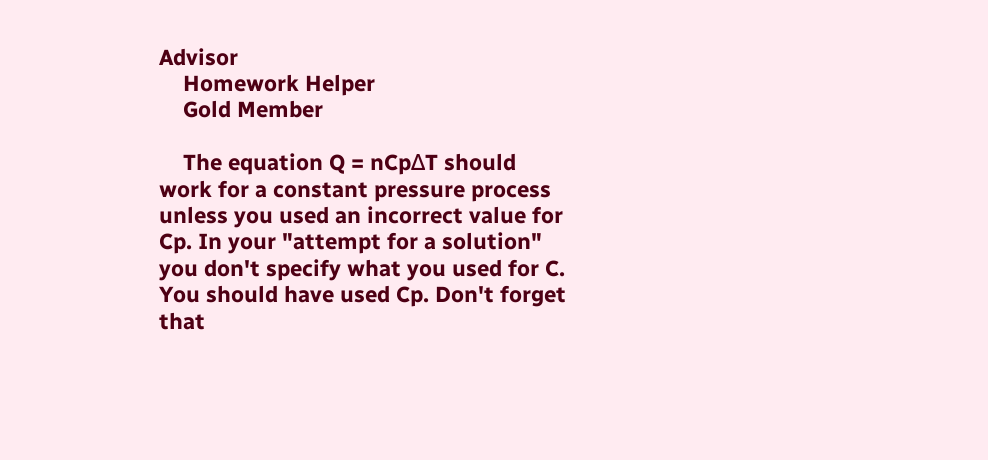Advisor
    Homework Helper
    Gold Member

    The equation Q = nCpΔT should work for a constant pressure process unless you used an incorrect value for Cp. In your "attempt for a solution" you don't specify what you used for C. You should have used Cp. Don't forget that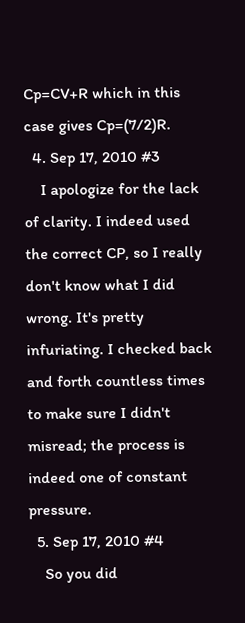Cp=CV+R which in this case gives Cp=(7/2)R.
  4. Sep 17, 2010 #3
    I apologize for the lack of clarity. I indeed used the correct CP, so I really don't know what I did wrong. It's pretty infuriating. I checked back and forth countless times to make sure I didn't misread; the process is indeed one of constant pressure.
  5. Sep 17, 2010 #4
    So you did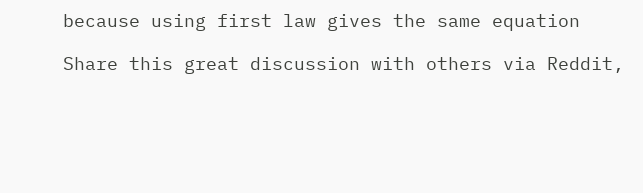because using first law gives the same equation

Share this great discussion with others via Reddit,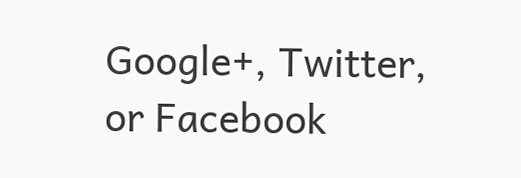Google+, Twitter, or Facebook